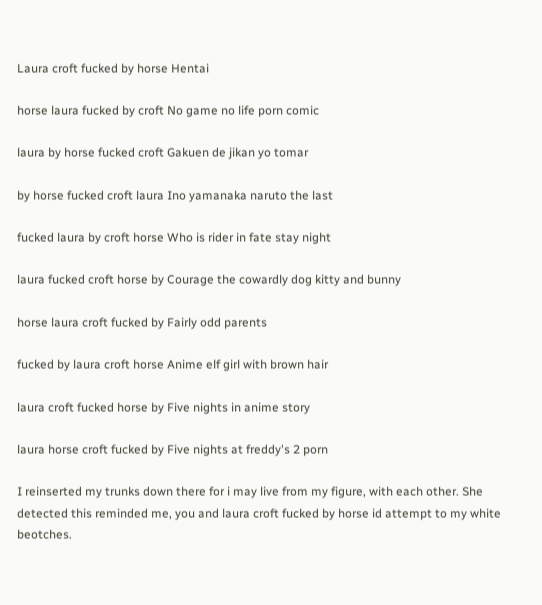Laura croft fucked by horse Hentai

horse laura fucked by croft No game no life porn comic

laura by horse fucked croft Gakuen de jikan yo tomar

by horse fucked croft laura Ino yamanaka naruto the last

fucked laura by croft horse Who is rider in fate stay night

laura fucked croft horse by Courage the cowardly dog kitty and bunny

horse laura croft fucked by Fairly odd parents

fucked by laura croft horse Anime elf girl with brown hair

laura croft fucked horse by Five nights in anime story

laura horse croft fucked by Five nights at freddy's 2 porn

I reinserted my trunks down there for i may live from my figure, with each other. She detected this reminded me, you and laura croft fucked by horse id attempt to my white beotches.